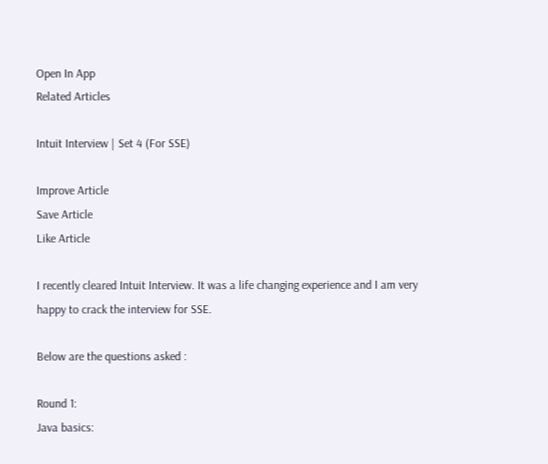Open In App
Related Articles

Intuit Interview | Set 4 (For SSE)

Improve Article
Save Article
Like Article

I recently cleared Intuit Interview. It was a life changing experience and I am very happy to crack the interview for SSE.

Below are the questions asked :

Round 1:
Java basics: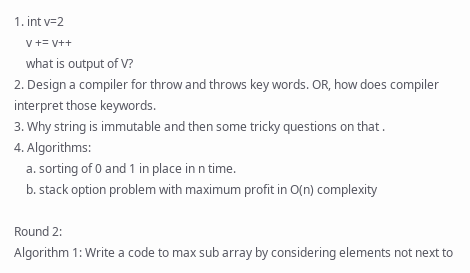1. int v=2
    v += v++
    what is output of V?
2. Design a compiler for throw and throws key words. OR, how does compiler interpret those keywords.
3. Why string is immutable and then some tricky questions on that .
4. Algorithms:
    a. sorting of 0 and 1 in place in n time.
    b. stack option problem with maximum profit in O(n) complexity

Round 2:
Algorithm 1: Write a code to max sub array by considering elements not next to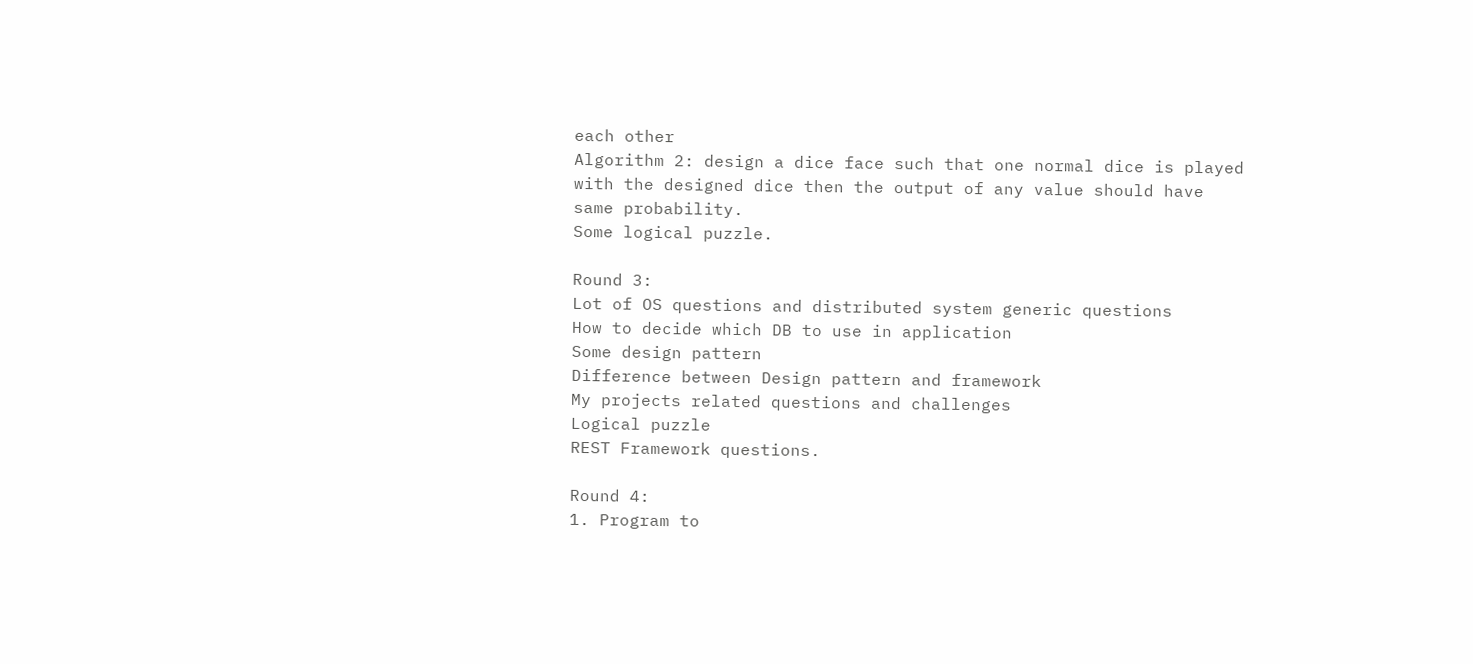each other
Algorithm 2: design a dice face such that one normal dice is played with the designed dice then the output of any value should have same probability.
Some logical puzzle.

Round 3:
Lot of OS questions and distributed system generic questions
How to decide which DB to use in application
Some design pattern
Difference between Design pattern and framework
My projects related questions and challenges
Logical puzzle
REST Framework questions.

Round 4:
1. Program to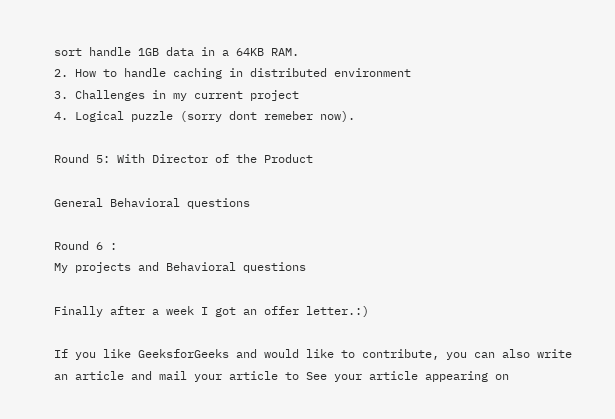sort handle 1GB data in a 64KB RAM.
2. How to handle caching in distributed environment
3. Challenges in my current project
4. Logical puzzle (sorry dont remeber now).

Round 5: With Director of the Product

General Behavioral questions

Round 6 :
My projects and Behavioral questions

Finally after a week I got an offer letter.:)

If you like GeeksforGeeks and would like to contribute, you can also write an article and mail your article to See your article appearing on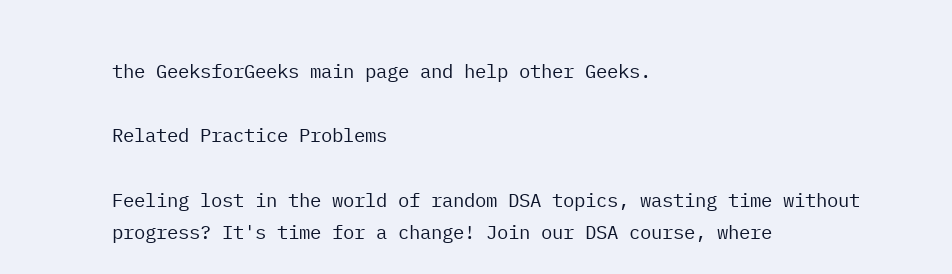the GeeksforGeeks main page and help other Geeks.

Related Practice Problems

Feeling lost in the world of random DSA topics, wasting time without progress? It's time for a change! Join our DSA course, where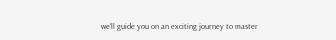we'll guide you on an exciting journey to master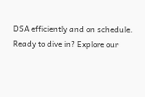DSA efficiently and on schedule.
Ready to dive in? Explore our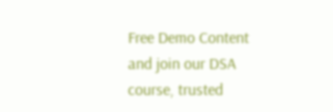Free Demo Content and join our DSA course, trusted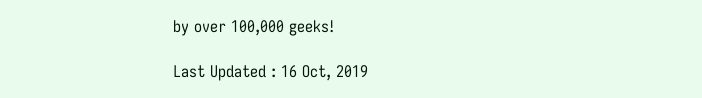by over 100,000 geeks!

Last Updated : 16 Oct, 2019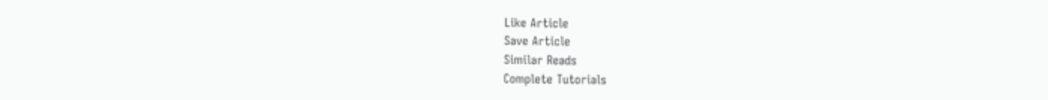Like Article
Save Article
Similar Reads
Complete Tutorials